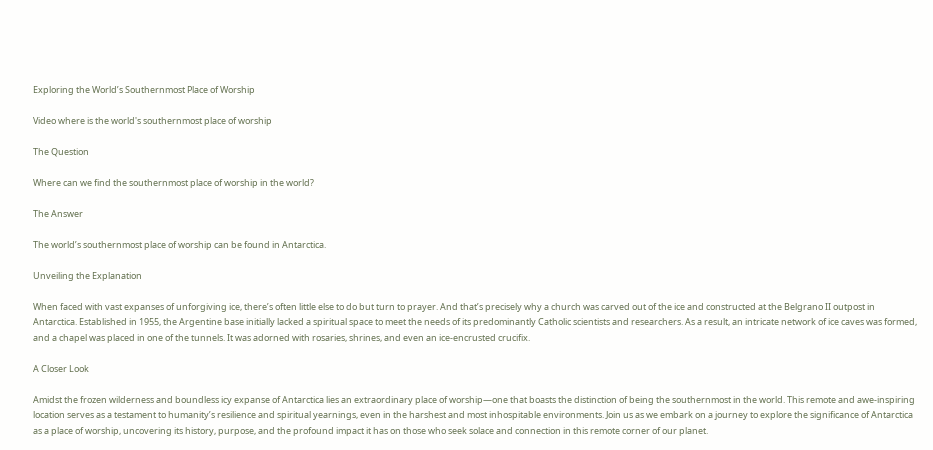Exploring the World’s Southernmost Place of Worship

Video where is the world's southernmost place of worship

The Question

Where can we find the southernmost place of worship in the world?

The Answer

The world’s southernmost place of worship can be found in Antarctica.

Unveiling the Explanation

When faced with vast expanses of unforgiving ice, there’s often little else to do but turn to prayer. And that’s precisely why a church was carved out of the ice and constructed at the Belgrano II outpost in Antarctica. Established in 1955, the Argentine base initially lacked a spiritual space to meet the needs of its predominantly Catholic scientists and researchers. As a result, an intricate network of ice caves was formed, and a chapel was placed in one of the tunnels. It was adorned with rosaries, shrines, and even an ice-encrusted crucifix.

A Closer Look

Amidst the frozen wilderness and boundless icy expanse of Antarctica lies an extraordinary place of worship—one that boasts the distinction of being the southernmost in the world. This remote and awe-inspiring location serves as a testament to humanity’s resilience and spiritual yearnings, even in the harshest and most inhospitable environments. Join us as we embark on a journey to explore the significance of Antarctica as a place of worship, uncovering its history, purpose, and the profound impact it has on those who seek solace and connection in this remote corner of our planet.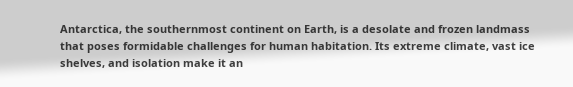Antarctica, the southernmost continent on Earth, is a desolate and frozen landmass that poses formidable challenges for human habitation. Its extreme climate, vast ice shelves, and isolation make it an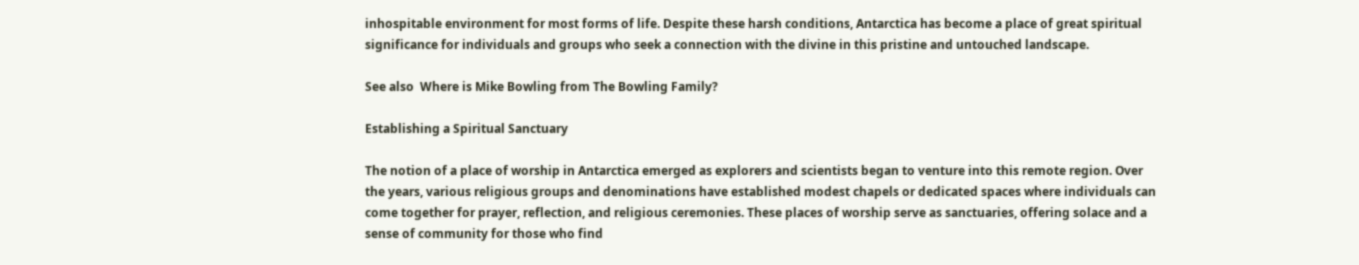inhospitable environment for most forms of life. Despite these harsh conditions, Antarctica has become a place of great spiritual significance for individuals and groups who seek a connection with the divine in this pristine and untouched landscape.

See also  Where is Mike Bowling from The Bowling Family?

Establishing a Spiritual Sanctuary

The notion of a place of worship in Antarctica emerged as explorers and scientists began to venture into this remote region. Over the years, various religious groups and denominations have established modest chapels or dedicated spaces where individuals can come together for prayer, reflection, and religious ceremonies. These places of worship serve as sanctuaries, offering solace and a sense of community for those who find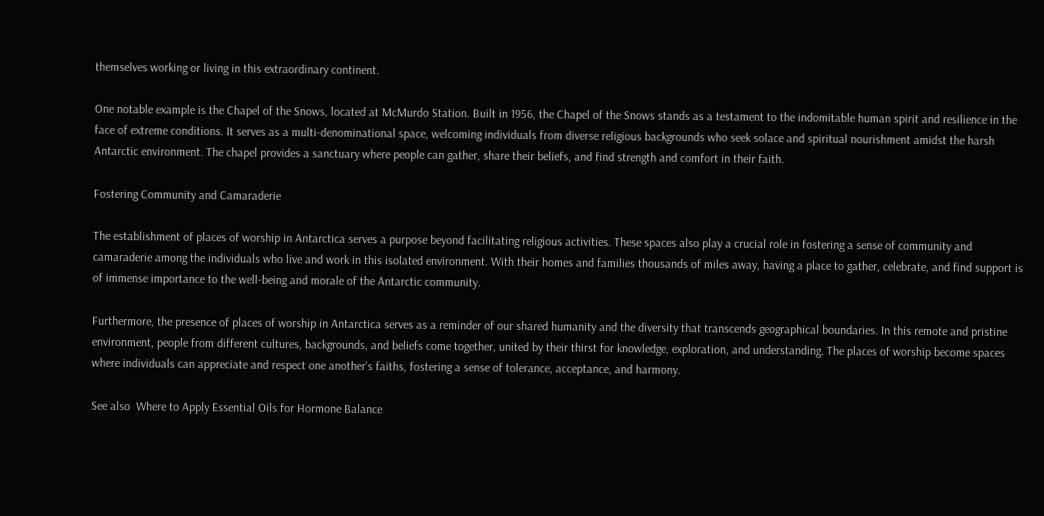themselves working or living in this extraordinary continent.

One notable example is the Chapel of the Snows, located at McMurdo Station. Built in 1956, the Chapel of the Snows stands as a testament to the indomitable human spirit and resilience in the face of extreme conditions. It serves as a multi-denominational space, welcoming individuals from diverse religious backgrounds who seek solace and spiritual nourishment amidst the harsh Antarctic environment. The chapel provides a sanctuary where people can gather, share their beliefs, and find strength and comfort in their faith.

Fostering Community and Camaraderie

The establishment of places of worship in Antarctica serves a purpose beyond facilitating religious activities. These spaces also play a crucial role in fostering a sense of community and camaraderie among the individuals who live and work in this isolated environment. With their homes and families thousands of miles away, having a place to gather, celebrate, and find support is of immense importance to the well-being and morale of the Antarctic community.

Furthermore, the presence of places of worship in Antarctica serves as a reminder of our shared humanity and the diversity that transcends geographical boundaries. In this remote and pristine environment, people from different cultures, backgrounds, and beliefs come together, united by their thirst for knowledge, exploration, and understanding. The places of worship become spaces where individuals can appreciate and respect one another’s faiths, fostering a sense of tolerance, acceptance, and harmony.

See also  Where to Apply Essential Oils for Hormone Balance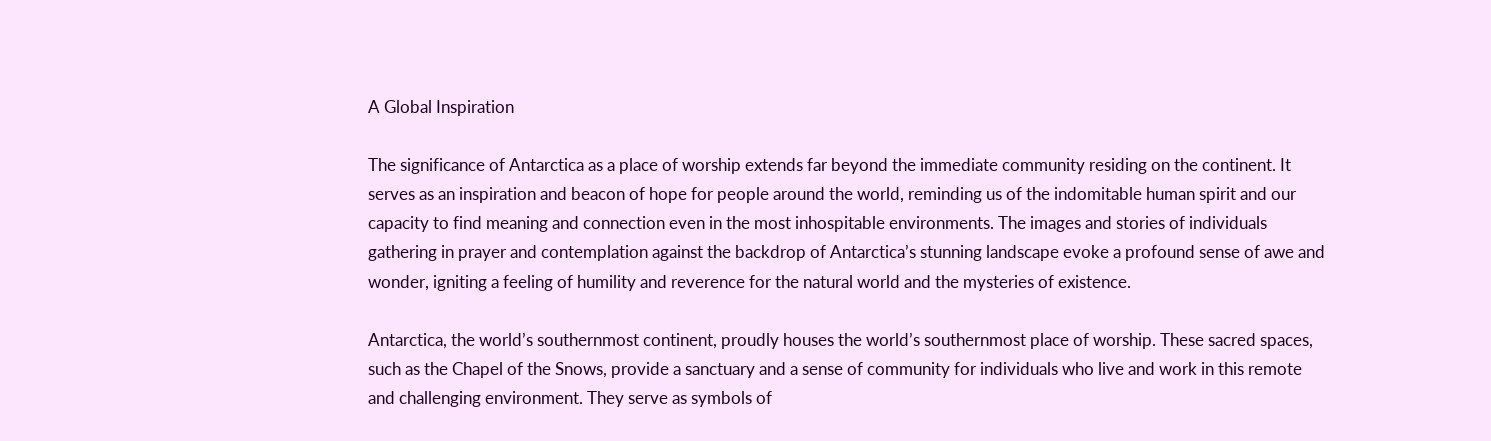A Global Inspiration

The significance of Antarctica as a place of worship extends far beyond the immediate community residing on the continent. It serves as an inspiration and beacon of hope for people around the world, reminding us of the indomitable human spirit and our capacity to find meaning and connection even in the most inhospitable environments. The images and stories of individuals gathering in prayer and contemplation against the backdrop of Antarctica’s stunning landscape evoke a profound sense of awe and wonder, igniting a feeling of humility and reverence for the natural world and the mysteries of existence.

Antarctica, the world’s southernmost continent, proudly houses the world’s southernmost place of worship. These sacred spaces, such as the Chapel of the Snows, provide a sanctuary and a sense of community for individuals who live and work in this remote and challenging environment. They serve as symbols of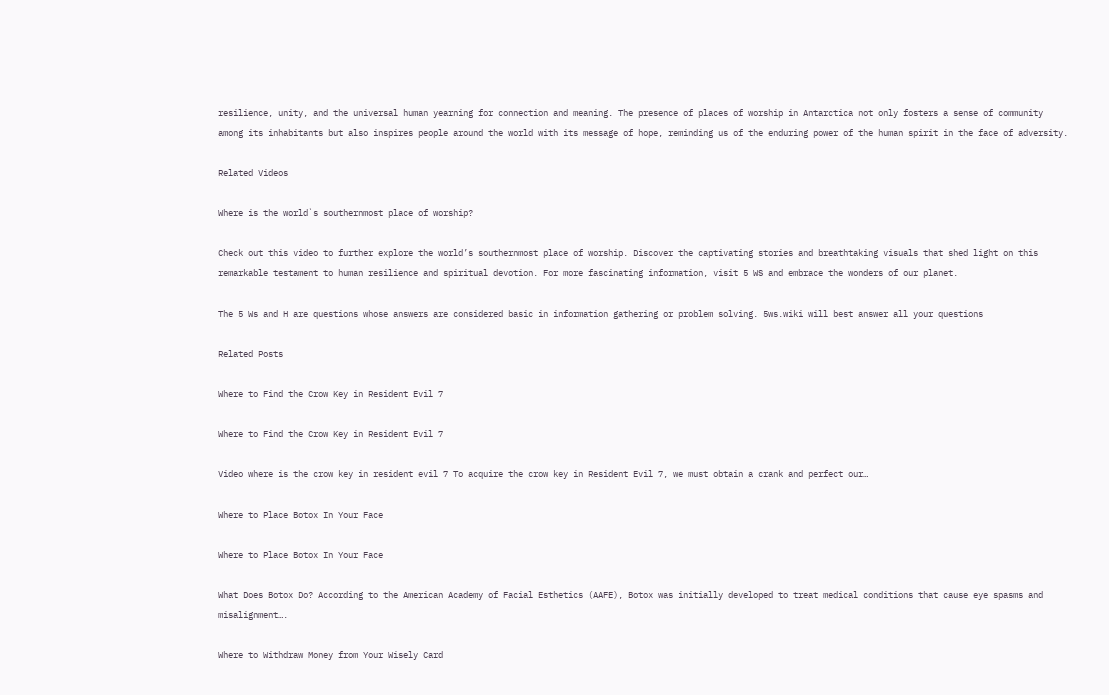resilience, unity, and the universal human yearning for connection and meaning. The presence of places of worship in Antarctica not only fosters a sense of community among its inhabitants but also inspires people around the world with its message of hope, reminding us of the enduring power of the human spirit in the face of adversity.

Related Videos

Where is the world`s southernmost place of worship?

Check out this video to further explore the world’s southernmost place of worship. Discover the captivating stories and breathtaking visuals that shed light on this remarkable testament to human resilience and spiritual devotion. For more fascinating information, visit 5 WS and embrace the wonders of our planet.

The 5 Ws and H are questions whose answers are considered basic in information gathering or problem solving. 5ws.wiki will best answer all your questions

Related Posts

Where to Find the Crow Key in Resident Evil 7

Where to Find the Crow Key in Resident Evil 7

Video where is the crow key in resident evil 7 To acquire the crow key in Resident Evil 7, we must obtain a crank and perfect our…

Where to Place Botox In Your Face

Where to Place Botox In Your Face

What Does Botox Do? According to the American Academy of Facial Esthetics (AAFE), Botox was initially developed to treat medical conditions that cause eye spasms and misalignment….

Where to Withdraw Money from Your Wisely Card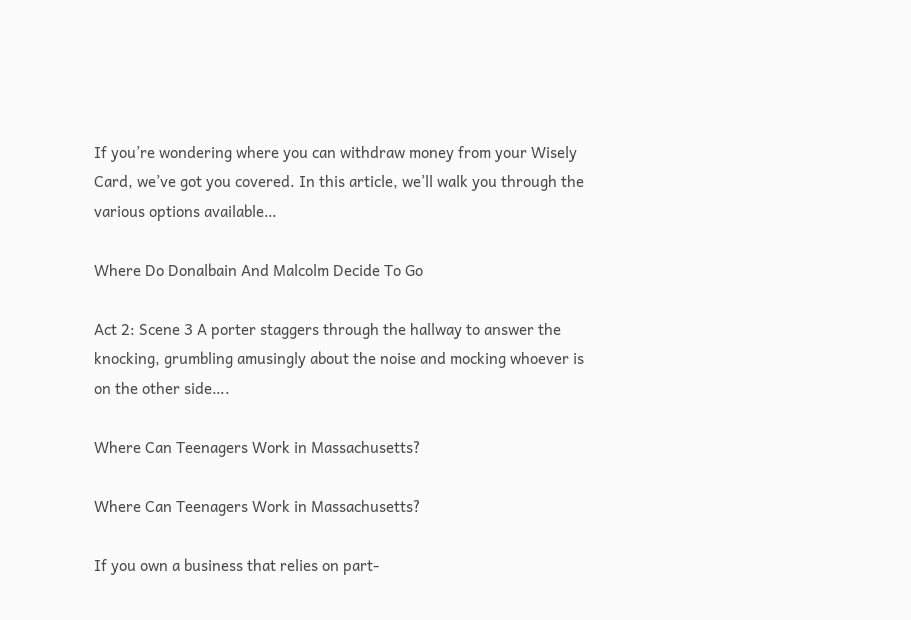If you’re wondering where you can withdraw money from your Wisely Card, we’ve got you covered. In this article, we’ll walk you through the various options available…

Where Do Donalbain And Malcolm Decide To Go

Act 2: Scene 3 A porter staggers through the hallway to answer the knocking, grumbling amusingly about the noise and mocking whoever is on the other side….

Where Can Teenagers Work in Massachusetts?

Where Can Teenagers Work in Massachusetts?

If you own a business that relies on part-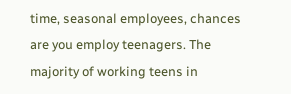time, seasonal employees, chances are you employ teenagers. The majority of working teens in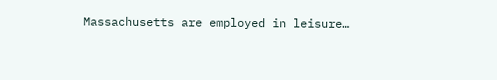Massachusetts are employed in leisure…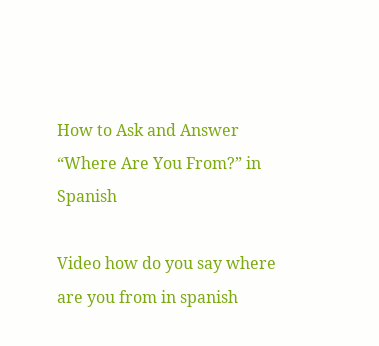How to Ask and Answer “Where Are You From?” in Spanish

Video how do you say where are you from in spanish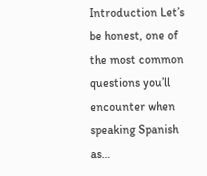Introduction Let’s be honest, one of the most common questions you’ll encounter when speaking Spanish as…